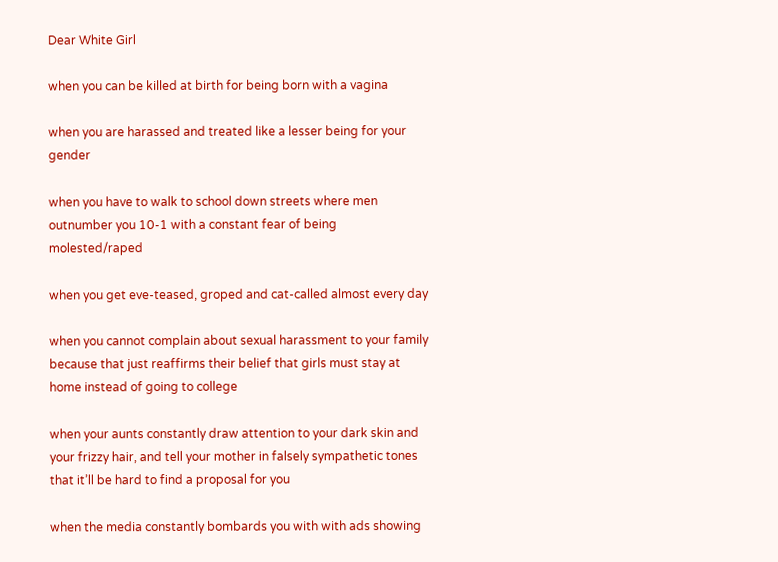Dear White Girl

when you can be killed at birth for being born with a vagina

when you are harassed and treated like a lesser being for your gender

when you have to walk to school down streets where men outnumber you 10-1 with a constant fear of being molested/raped

when you get eve-teased, groped and cat-called almost every day

when you cannot complain about sexual harassment to your family because that just reaffirms their belief that girls must stay at home instead of going to college

when your aunts constantly draw attention to your dark skin and your frizzy hair, and tell your mother in falsely sympathetic tones that it’ll be hard to find a proposal for you

when the media constantly bombards you with with ads showing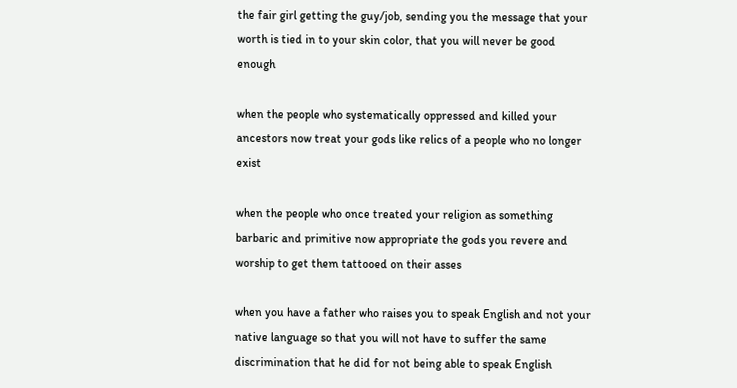the fair girl getting the guy/job, sending you the message that your worth is tied in to your skin color, that you will never be good enough

when the people who systematically oppressed and killed your ancestors now treat your gods like relics of a people who no longer exist

when the people who once treated your religion as something barbaric and primitive now appropriate the gods you revere and worship to get them tattooed on their asses

when you have a father who raises you to speak English and not your native language so that you will not have to suffer the same discrimination that he did for not being able to speak English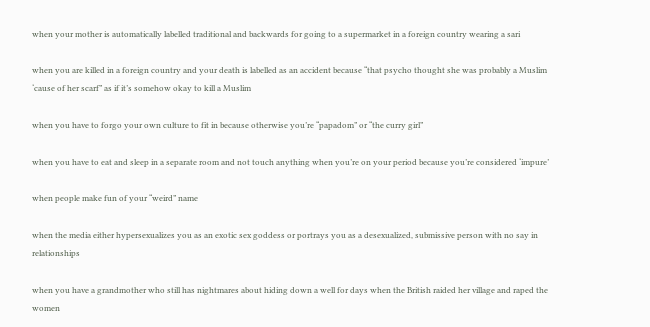when your mother is automatically labelled traditional and backwards for going to a supermarket in a foreign country wearing a sari

when you are killed in a foreign country and your death is labelled as an accident because “that psycho thought she was probably a Muslim ‘cause of her scarf” as if it’s somehow okay to kill a Muslim

when you have to forgo your own culture to fit in because otherwise you’re “papadom” or “the curry girl”

when you have to eat and sleep in a separate room and not touch anything when you’re on your period because you’re considered ‘impure’

when people make fun of your “weird” name

when the media either hypersexualizes you as an exotic sex goddess or portrays you as a desexualized, submissive person with no say in relationships

when you have a grandmother who still has nightmares about hiding down a well for days when the British raided her village and raped the women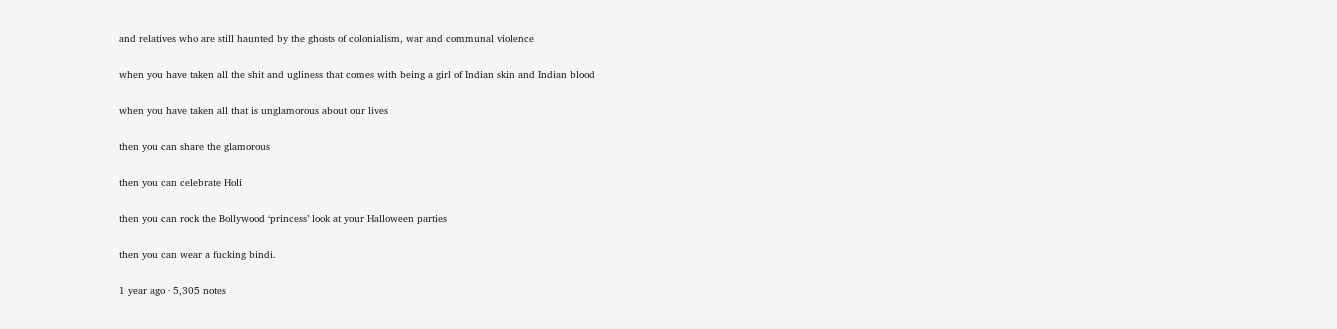and relatives who are still haunted by the ghosts of colonialism, war and communal violence

when you have taken all the shit and ugliness that comes with being a girl of Indian skin and Indian blood

when you have taken all that is unglamorous about our lives

then you can share the glamorous

then you can celebrate Holi

then you can rock the Bollywood ‘princess’ look at your Halloween parties

then you can wear a fucking bindi.

1 year ago · 5,305 notes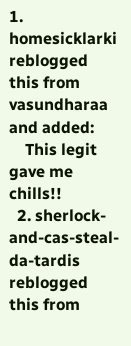1. homesicklarki reblogged this from vasundharaa and added:
    This legit gave me chills!!
  2. sherlock-and-cas-steal-da-tardis reblogged this from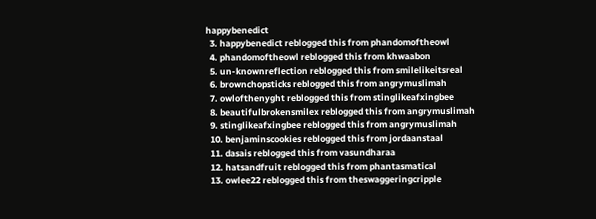happybenedict
  3. happybenedict reblogged this from phandomoftheowl
  4. phandomoftheowl reblogged this from khwaabon
  5. un-knownreflection reblogged this from smilelikeitsreal
  6. brownchopsticks reblogged this from angrymuslimah
  7. owlofthenyght reblogged this from stinglikeafxingbee
  8. beautifulbrokensmilex reblogged this from angrymuslimah
  9. stinglikeafxingbee reblogged this from angrymuslimah
  10. benjaminscookies reblogged this from jordaanstaal
  11. dasais reblogged this from vasundharaa
  12. hatsandfruit reblogged this from phantasmatical
  13. owlee22 reblogged this from theswaggeringcripple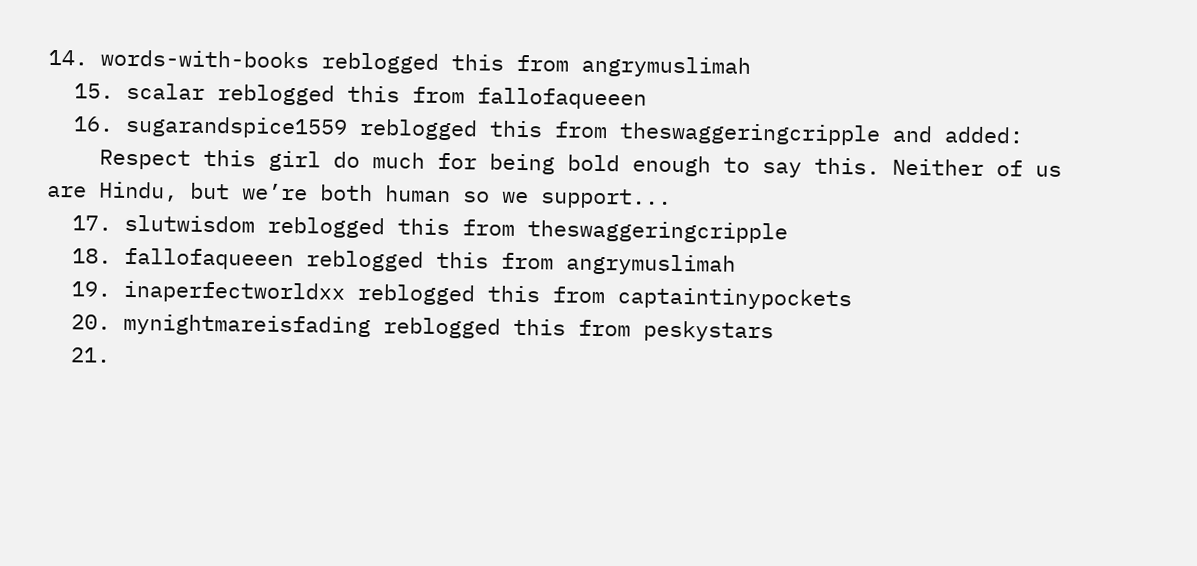14. words-with-books reblogged this from angrymuslimah
  15. scalar reblogged this from fallofaqueeen
  16. sugarandspice1559 reblogged this from theswaggeringcripple and added:
    Respect this girl do much for being bold enough to say this. Neither of us are Hindu, but we’re both human so we support...
  17. slutwisdom reblogged this from theswaggeringcripple
  18. fallofaqueeen reblogged this from angrymuslimah
  19. inaperfectworldxx reblogged this from captaintinypockets
  20. mynightmareisfading reblogged this from peskystars
  21.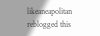likeaneapolitan reblogged this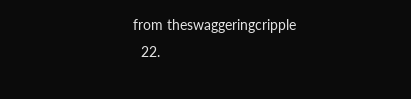from theswaggeringcripple
  22.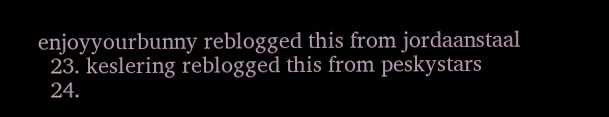enjoyyourbunny reblogged this from jordaanstaal
  23. keslering reblogged this from peskystars
  24.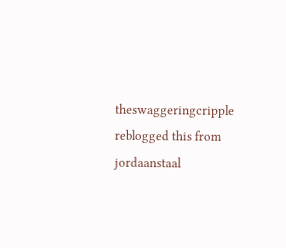theswaggeringcripple reblogged this from jordaanstaal